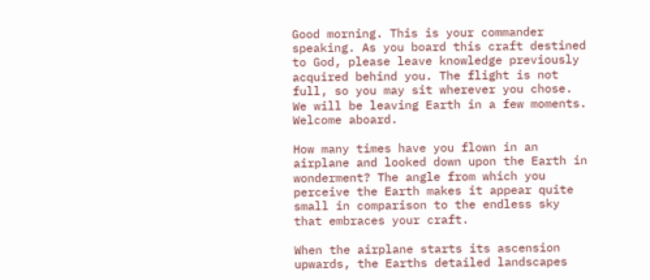Good morning. This is your commander speaking. As you board this craft destined to God, please leave knowledge previously acquired behind you. The flight is not full, so you may sit wherever you chose. We will be leaving Earth in a few moments. Welcome aboard.

How many times have you flown in an airplane and looked down upon the Earth in wonderment? The angle from which you perceive the Earth makes it appear quite small in comparison to the endless sky that embraces your craft.

When the airplane starts its ascension upwards, the Earths detailed landscapes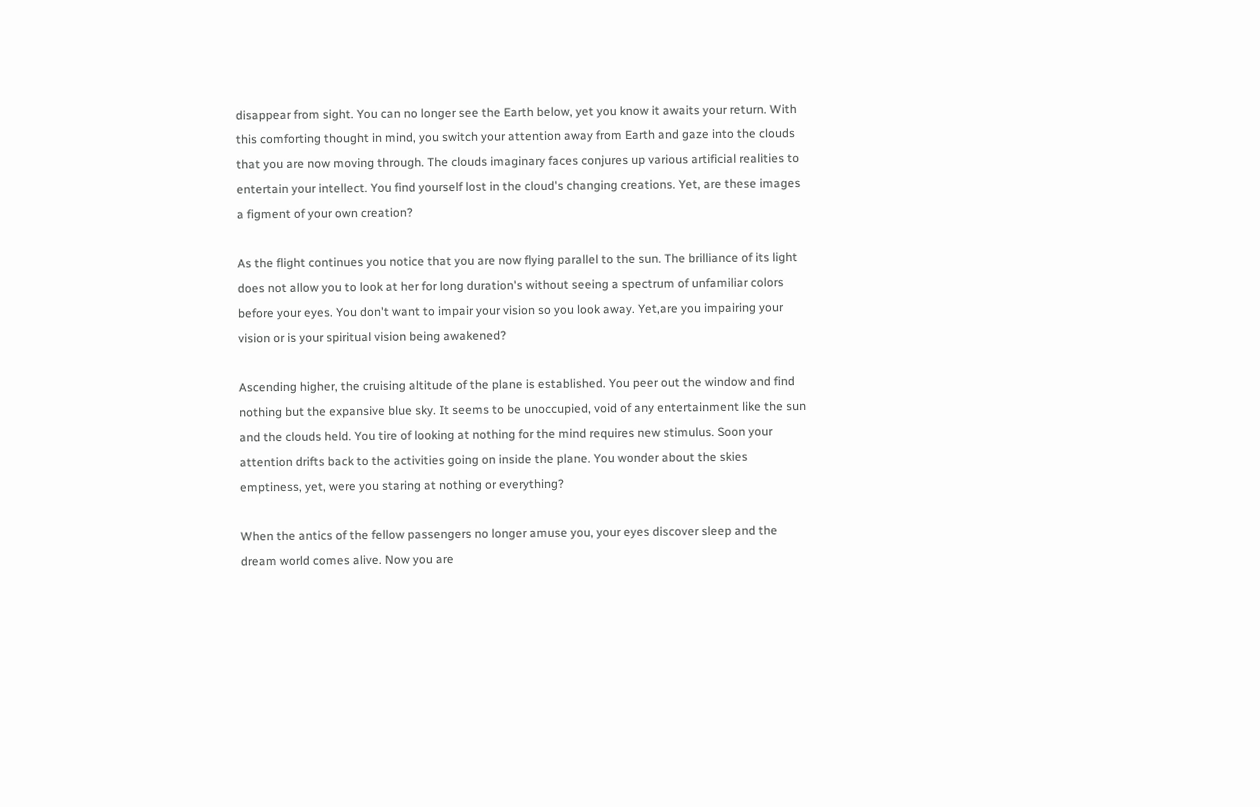disappear from sight. You can no longer see the Earth below, yet you know it awaits your return. With this comforting thought in mind, you switch your attention away from Earth and gaze into the clouds that you are now moving through. The clouds imaginary faces conjures up various artificial realities to entertain your intellect. You find yourself lost in the cloud's changing creations. Yet, are these images a figment of your own creation?

As the flight continues you notice that you are now flying parallel to the sun. The brilliance of its light does not allow you to look at her for long duration's without seeing a spectrum of unfamiliar colors before your eyes. You don't want to impair your vision so you look away. Yet,are you impairing your vision or is your spiritual vision being awakened?

Ascending higher, the cruising altitude of the plane is established. You peer out the window and find nothing but the expansive blue sky. It seems to be unoccupied, void of any entertainment like the sun and the clouds held. You tire of looking at nothing for the mind requires new stimulus. Soon your attention drifts back to the activities going on inside the plane. You wonder about the skies emptiness, yet, were you staring at nothing or everything?

When the antics of the fellow passengers no longer amuse you, your eyes discover sleep and the dream world comes alive. Now you are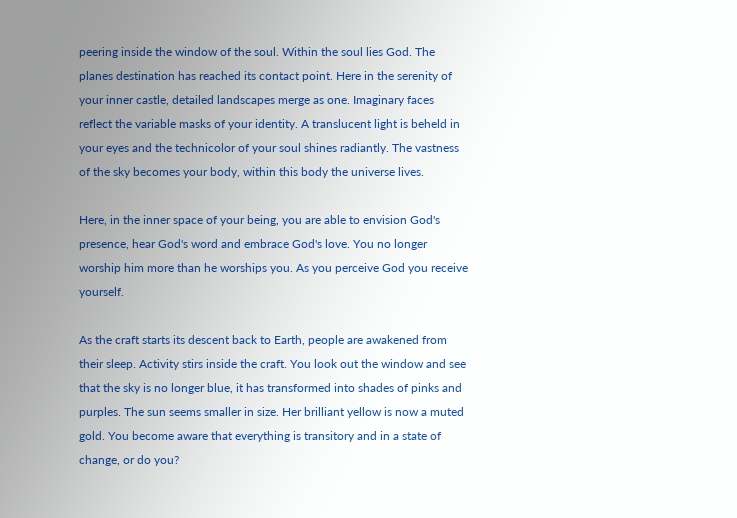peering inside the window of the soul. Within the soul lies God. The planes destination has reached its contact point. Here in the serenity of your inner castle, detailed landscapes merge as one. Imaginary faces reflect the variable masks of your identity. A translucent light is beheld in your eyes and the technicolor of your soul shines radiantly. The vastness of the sky becomes your body, within this body the universe lives.

Here, in the inner space of your being, you are able to envision God's presence, hear God's word and embrace God's love. You no longer worship him more than he worships you. As you perceive God you receive yourself.

As the craft starts its descent back to Earth, people are awakened from their sleep. Activity stirs inside the craft. You look out the window and see that the sky is no longer blue, it has transformed into shades of pinks and purples. The sun seems smaller in size. Her brilliant yellow is now a muted gold. You become aware that everything is transitory and in a state of change, or do you?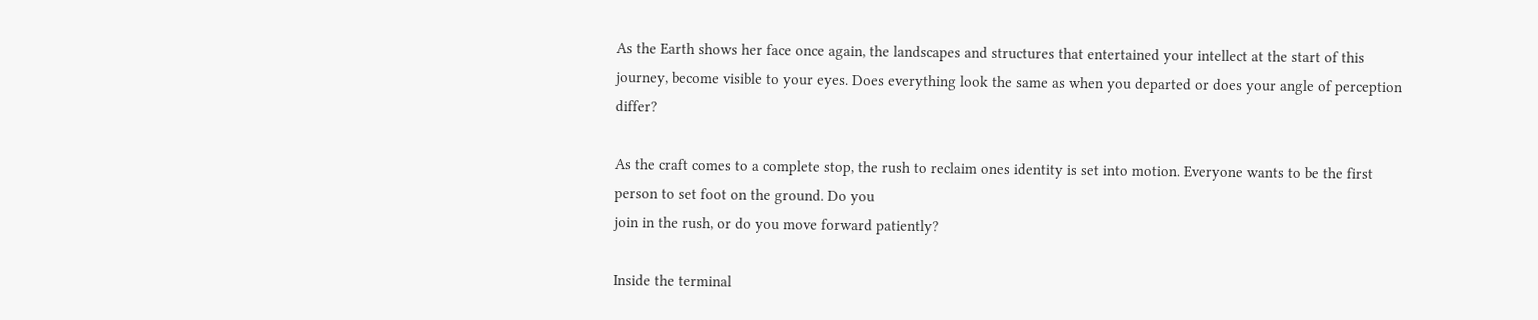As the Earth shows her face once again, the landscapes and structures that entertained your intellect at the start of this journey, become visible to your eyes. Does everything look the same as when you departed or does your angle of perception differ?

As the craft comes to a complete stop, the rush to reclaim ones identity is set into motion. Everyone wants to be the first person to set foot on the ground. Do you
join in the rush, or do you move forward patiently?

Inside the terminal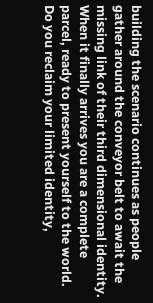building the scenario continues as people gather around the conveyor belt to await the missing link of their third dimensional identity. When it finally arrives you are a complete parcel, ready to present yourself to the world. Do you reclaim your limited identity,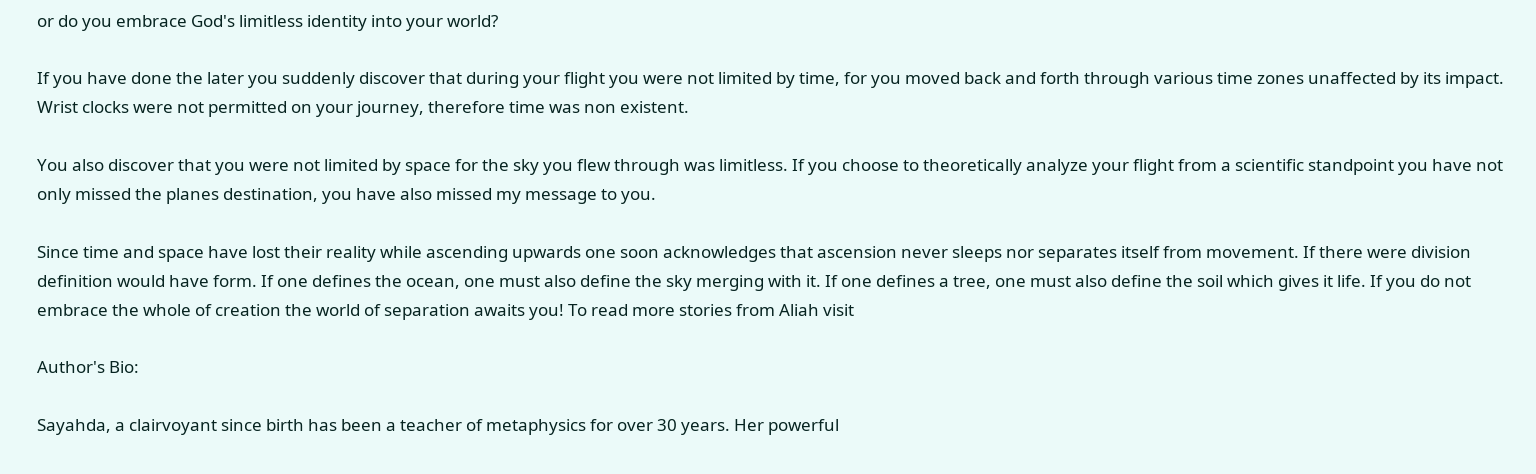or do you embrace God's limitless identity into your world?

If you have done the later you suddenly discover that during your flight you were not limited by time, for you moved back and forth through various time zones unaffected by its impact. Wrist clocks were not permitted on your journey, therefore time was non existent.

You also discover that you were not limited by space for the sky you flew through was limitless. If you choose to theoretically analyze your flight from a scientific standpoint you have not only missed the planes destination, you have also missed my message to you.

Since time and space have lost their reality while ascending upwards one soon acknowledges that ascension never sleeps nor separates itself from movement. If there were division definition would have form. If one defines the ocean, one must also define the sky merging with it. If one defines a tree, one must also define the soil which gives it life. If you do not embrace the whole of creation the world of separation awaits you! To read more stories from Aliah visit

Author's Bio:

Sayahda, a clairvoyant since birth has been a teacher of metaphysics for over 30 years. Her powerful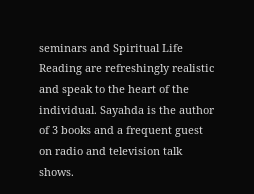seminars and Spiritual Life Reading are refreshingly realistic and speak to the heart of the individual. Sayahda is the author of 3 books and a frequent guest on radio and television talk shows.